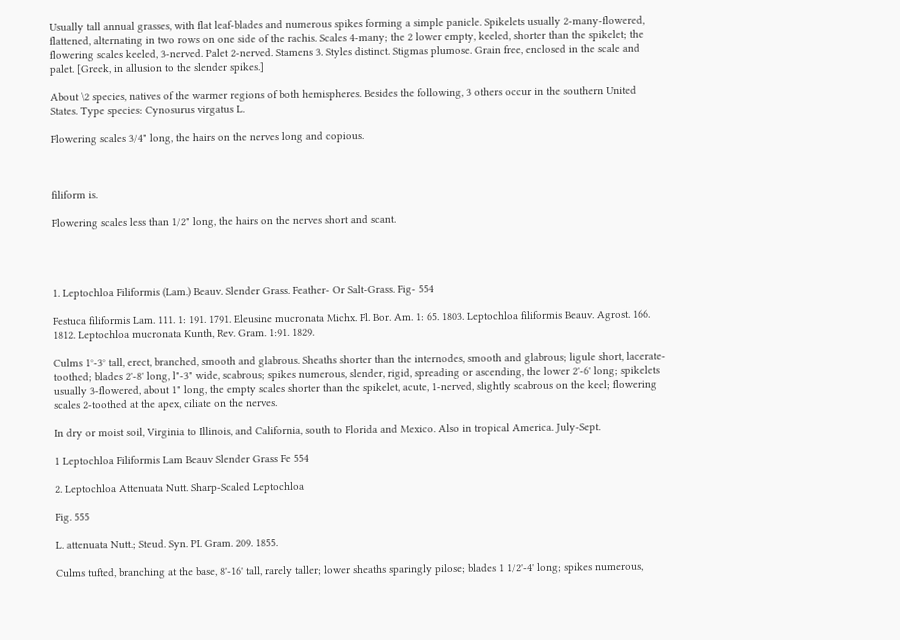Usually tall annual grasses, with flat leaf-blades and numerous spikes forming a simple panicle. Spikelets usually 2-many-flowered, flattened, alternating in two rows on one side of the rachis. Scales 4-many; the 2 lower empty, keeled, shorter than the spikelet; the flowering scales keeled, 3-nerved. Palet 2-nerved. Stamens 3. Styles distinct. Stigmas plumose. Grain free, enclosed in the scale and palet. [Greek, in allusion to the slender spikes.]

About \2 species, natives of the warmer regions of both hemispheres. Besides the following, 3 others occur in the southern United States. Type species: Cynosurus virgatus L.

Flowering scales 3/4" long, the hairs on the nerves long and copious.



filiform is.

Flowering scales less than 1/2" long, the hairs on the nerves short and scant.




1. Leptochloa Filiformis (Lam.) Beauv. Slender Grass. Feather- Or Salt-Grass. Fig- 554

Festuca filiformis Lam. 111. 1: 191. 1791. Eleusine mucronata Michx. Fl. Bor. Am. 1: 65. 1803. Leptochloa filiformis Beauv. Agrost. 166. 1812. Leptochloa mucronata Kunth, Rev. Gram. 1:91. 1829.

Culms 1°-3° tall, erect, branched, smooth and glabrous. Sheaths shorter than the internodes, smooth and glabrous; ligule short, lacerate-toothed; blades 2'-8' long, l"-3" wide, scabrous; spikes numerous, slender, rigid, spreading or ascending, the lower 2'-6' long; spikelets usually 3-flowered, about 1" long, the empty scales shorter than the spikelet, acute, 1-nerved, slightly scabrous on the keel; flowering scales 2-toothed at the apex, ciliate on the nerves.

In dry or moist soil, Virginia to Illinois, and California, south to Florida and Mexico. Also in tropical America. July-Sept.

1 Leptochloa Filiformis Lam Beauv Slender Grass Fe 554

2. Leptochloa Attenuata Nutt. Sharp-Scaled Leptochloa

Fig. 555

L. attenuata Nutt.; Steud. Syn. PI. Gram. 209. 1855.

Culms tufted, branching at the base, 8'-16' tall, rarely taller; lower sheaths sparingly pilose; blades 1 1/2'-4' long; spikes numerous,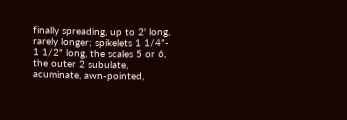finally spreading, up to 2' long, rarely longer; spikelets 1 1/4"- 1 1/2" long, the scales 5 or 6, the outer 2 subulate, acuminate, awn-pointed,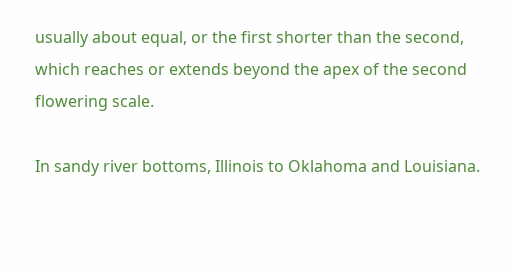usually about equal, or the first shorter than the second, which reaches or extends beyond the apex of the second flowering scale.

In sandy river bottoms, Illinois to Oklahoma and Louisiana.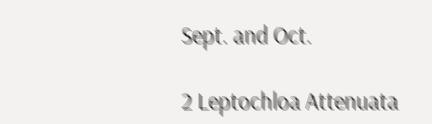Sept. and Oct.

2 Leptochloa Attenuata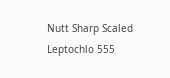Nutt Sharp Scaled Leptochlo 555